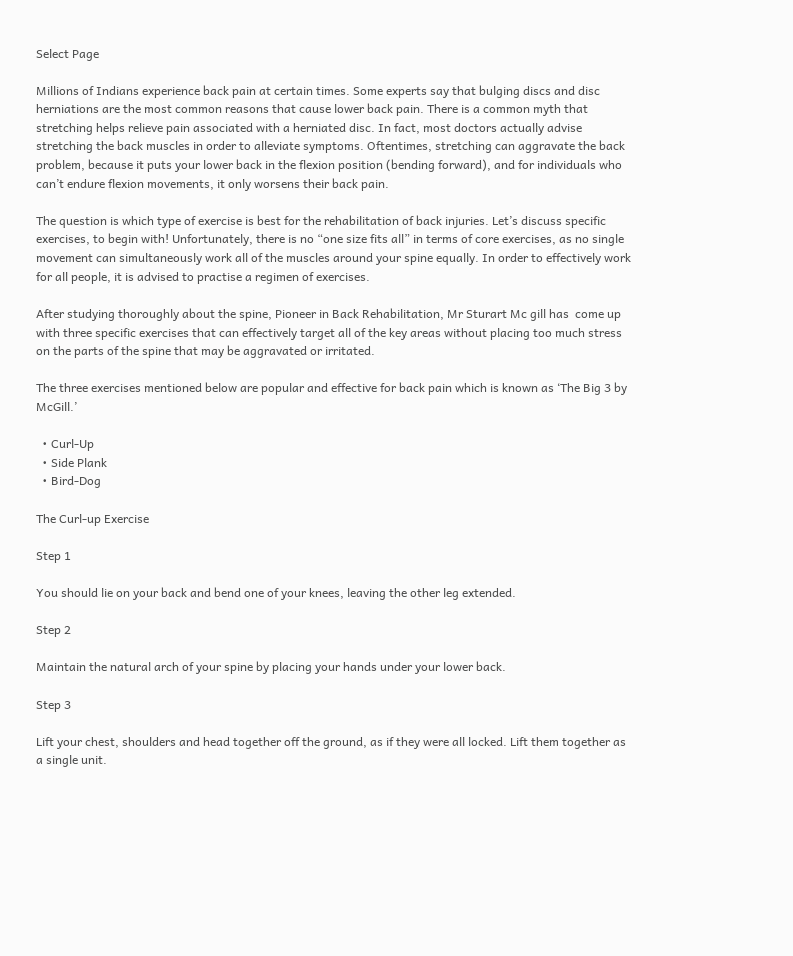Select Page

Millions of Indians experience back pain at certain times. Some experts say that bulging discs and disc herniations are the most common reasons that cause lower back pain. There is a common myth that stretching helps relieve pain associated with a herniated disc. In fact, most doctors actually advise stretching the back muscles in order to alleviate symptoms. Oftentimes, stretching can aggravate the back problem, because it puts your lower back in the flexion position (bending forward), and for individuals who can’t endure flexion movements, it only worsens their back pain.

The question is which type of exercise is best for the rehabilitation of back injuries. Let’s discuss specific exercises, to begin with! Unfortunately, there is no “one size fits all” in terms of core exercises, as no single movement can simultaneously work all of the muscles around your spine equally. In order to effectively work for all people, it is advised to practise a regimen of exercises.

After studying thoroughly about the spine, Pioneer in Back Rehabilitation, Mr Sturart Mc gill has  come up with three specific exercises that can effectively target all of the key areas without placing too much stress on the parts of the spine that may be aggravated or irritated.

The three exercises mentioned below are popular and effective for back pain which is known as ‘The Big 3 by McGill.’

  • Curl-Up
  • Side Plank
  • Bird-Dog

The Curl-up Exercise

Step 1

You should lie on your back and bend one of your knees, leaving the other leg extended.

Step 2

Maintain the natural arch of your spine by placing your hands under your lower back.

Step 3

Lift your chest, shoulders and head together off the ground, as if they were all locked. Lift them together as a single unit.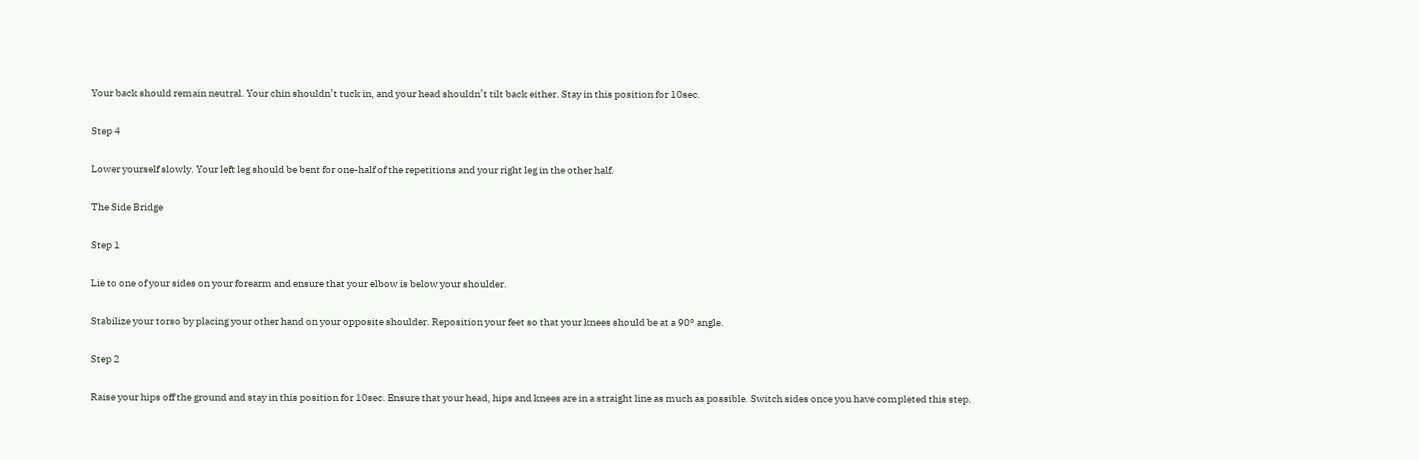Your back should remain neutral. Your chin shouldn’t tuck in, and your head shouldn’t tilt back either. Stay in this position for 10sec.

Step 4

Lower yourself slowly. Your left leg should be bent for one-half of the repetitions and your right leg in the other half.

The Side Bridge

Step 1

Lie to one of your sides on your forearm and ensure that your elbow is below your shoulder.

Stabilize your torso by placing your other hand on your opposite shoulder. Reposition your feet so that your knees should be at a 90° angle.

Step 2

Raise your hips off the ground and stay in this position for 10sec. Ensure that your head, hips and knees are in a straight line as much as possible. Switch sides once you have completed this step.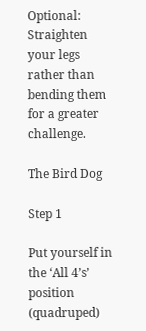Optional: Straighten your legs rather than bending them for a greater challenge.

The Bird Dog

Step 1

Put yourself in the ‘All 4’s’ position (quadruped)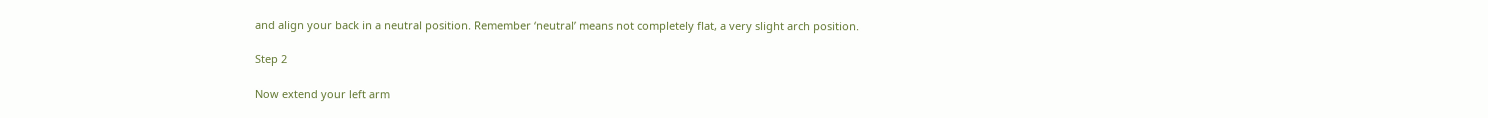and align your back in a neutral position. Remember ‘neutral’ means not completely flat, a very slight arch position.

Step 2

Now extend your left arm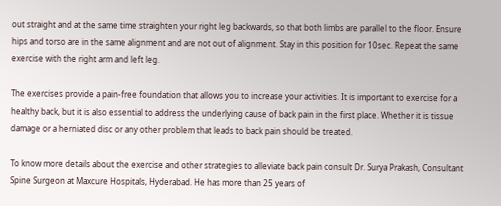out straight and at the same time straighten your right leg backwards, so that both limbs are parallel to the floor. Ensure hips and torso are in the same alignment and are not out of alignment. Stay in this position for 10sec. Repeat the same exercise with the right arm and left leg.

The exercises provide a pain-free foundation that allows you to increase your activities. It is important to exercise for a healthy back, but it is also essential to address the underlying cause of back pain in the first place. Whether it is tissue damage or a herniated disc or any other problem that leads to back pain should be treated.

To know more details about the exercise and other strategies to alleviate back pain consult Dr. Surya Prakash, Consultant Spine Surgeon at Maxcure Hospitals, Hyderabad. He has more than 25 years of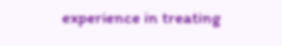experience in treating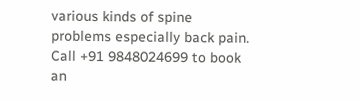various kinds of spine problems especially back pain. Call +91 9848024699 to book an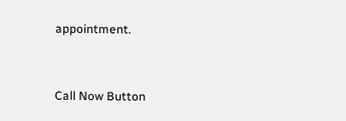appointment.


Call Now Button